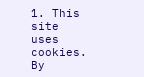1. This site uses cookies. By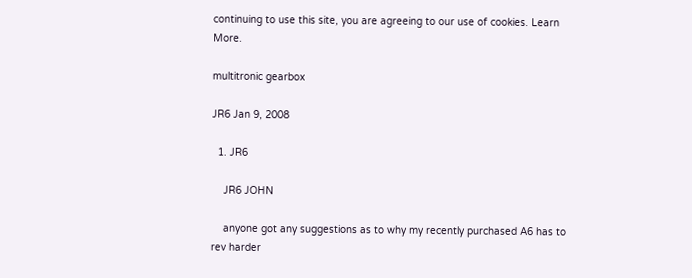continuing to use this site, you are agreeing to our use of cookies. Learn More.

multitronic gearbox

JR6 Jan 9, 2008

  1. JR6

    JR6 JOHN

    anyone got any suggestions as to why my recently purchased A6 has to rev harder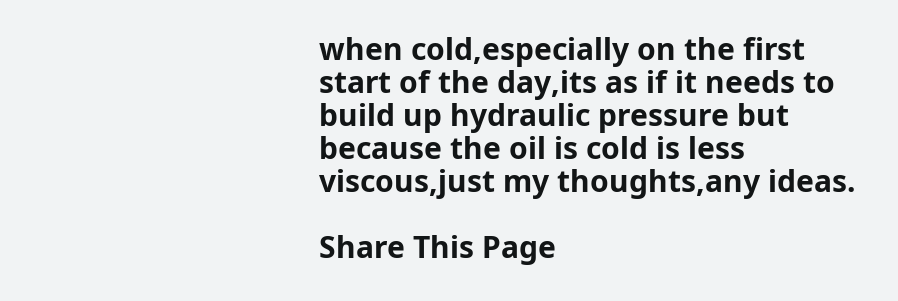when cold,especially on the first start of the day,its as if it needs to build up hydraulic pressure but because the oil is cold is less viscous,just my thoughts,any ideas.

Share This Page